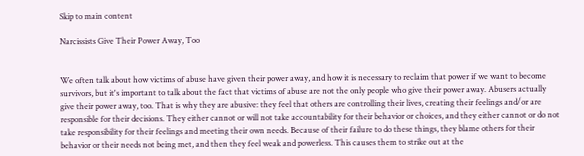Skip to main content

Narcissists Give Their Power Away, Too


We often talk about how victims of abuse have given their power away, and how it is necessary to reclaim that power if we want to become survivors, but it's important to talk about the fact that victims of abuse are not the only people who give their power away. Abusers actually give their power away, too. That is why they are abusive: they feel that others are controlling their lives, creating their feelings and/or are responsible for their decisions. They either cannot or will not take accountability for their behavior or choices, and they either cannot or do not take responsibility for their feelings and meeting their own needs. Because of their failure to do these things, they blame others for their behavior or their needs not being met, and then they feel weak and powerless. This causes them to strike out at the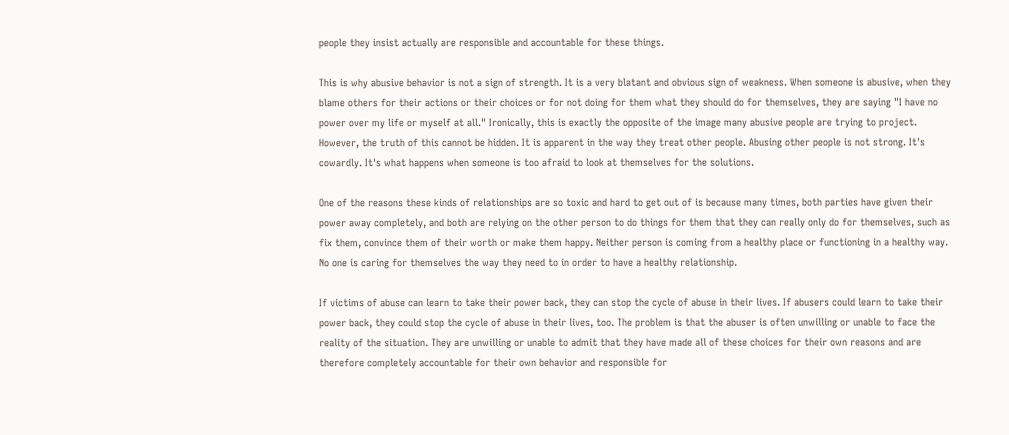people they insist actually are responsible and accountable for these things.

This is why abusive behavior is not a sign of strength. It is a very blatant and obvious sign of weakness. When someone is abusive, when they blame others for their actions or their choices or for not doing for them what they should do for themselves, they are saying "I have no power over my life or myself at all." Ironically, this is exactly the opposite of the image many abusive people are trying to project. However, the truth of this cannot be hidden. It is apparent in the way they treat other people. Abusing other people is not strong. It's cowardly. It's what happens when someone is too afraid to look at themselves for the solutions.

One of the reasons these kinds of relationships are so toxic and hard to get out of is because many times, both parties have given their power away completely, and both are relying on the other person to do things for them that they can really only do for themselves, such as fix them, convince them of their worth or make them happy. Neither person is coming from a healthy place or functioning in a healthy way. No one is caring for themselves the way they need to in order to have a healthy relationship.

If victims of abuse can learn to take their power back, they can stop the cycle of abuse in their lives. If abusers could learn to take their power back, they could stop the cycle of abuse in their lives, too. The problem is that the abuser is often unwilling or unable to face the reality of the situation. They are unwilling or unable to admit that they have made all of these choices for their own reasons and are therefore completely accountable for their own behavior and responsible for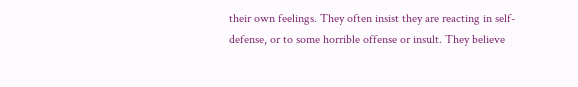their own feelings. They often insist they are reacting in self-defense, or to some horrible offense or insult. They believe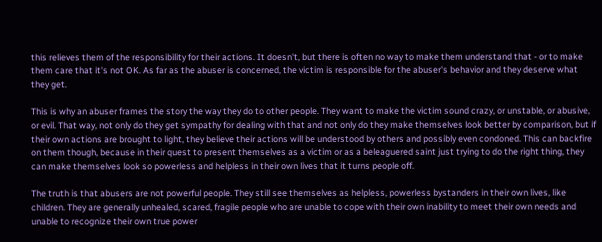this relieves them of the responsibility for their actions. It doesn't, but there is often no way to make them understand that - or to make them care that it's not OK. As far as the abuser is concerned, the victim is responsible for the abuser's behavior and they deserve what they get.

This is why an abuser frames the story the way they do to other people. They want to make the victim sound crazy, or unstable, or abusive, or evil. That way, not only do they get sympathy for dealing with that and not only do they make themselves look better by comparison, but if their own actions are brought to light, they believe their actions will be understood by others and possibly even condoned. This can backfire on them though, because in their quest to present themselves as a victim or as a beleaguered saint just trying to do the right thing, they can make themselves look so powerless and helpless in their own lives that it turns people off.

The truth is that abusers are not powerful people. They still see themselves as helpless, powerless bystanders in their own lives, like children. They are generally unhealed, scared, fragile people who are unable to cope with their own inability to meet their own needs and unable to recognize their own true power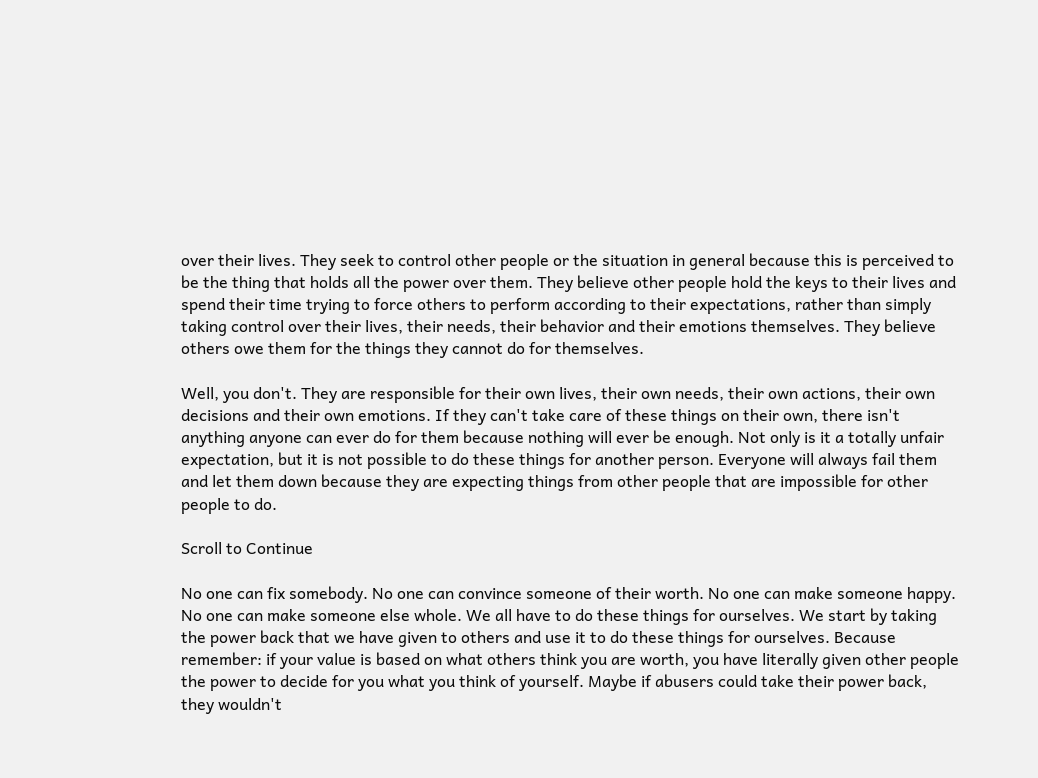over their lives. They seek to control other people or the situation in general because this is perceived to be the thing that holds all the power over them. They believe other people hold the keys to their lives and spend their time trying to force others to perform according to their expectations, rather than simply taking control over their lives, their needs, their behavior and their emotions themselves. They believe others owe them for the things they cannot do for themselves.

Well, you don't. They are responsible for their own lives, their own needs, their own actions, their own decisions and their own emotions. If they can't take care of these things on their own, there isn't anything anyone can ever do for them because nothing will ever be enough. Not only is it a totally unfair expectation, but it is not possible to do these things for another person. Everyone will always fail them and let them down because they are expecting things from other people that are impossible for other people to do.

Scroll to Continue

No one can fix somebody. No one can convince someone of their worth. No one can make someone happy. No one can make someone else whole. We all have to do these things for ourselves. We start by taking the power back that we have given to others and use it to do these things for ourselves. Because remember: if your value is based on what others think you are worth, you have literally given other people the power to decide for you what you think of yourself. Maybe if abusers could take their power back, they wouldn't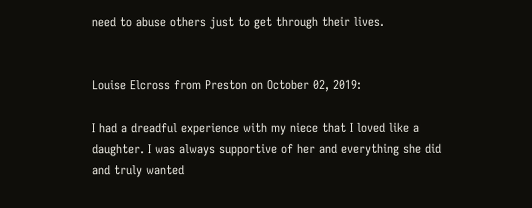need to abuse others just to get through their lives.


Louise Elcross from Preston on October 02, 2019:

I had a dreadful experience with my niece that I loved like a daughter. I was always supportive of her and everything she did and truly wanted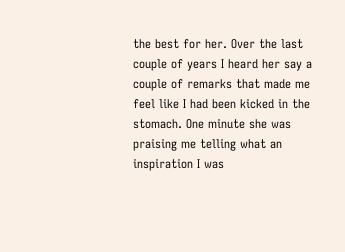the best for her. Over the last couple of years I heard her say a couple of remarks that made me feel like I had been kicked in the stomach. One minute she was praising me telling what an inspiration I was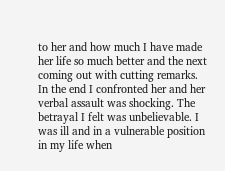to her and how much I have made her life so much better and the next coming out with cutting remarks. In the end I confronted her and her verbal assault was shocking. The betrayal I felt was unbelievable. I was ill and in a vulnerable position in my life when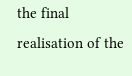the final realisation of the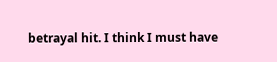betrayal hit. I think I must have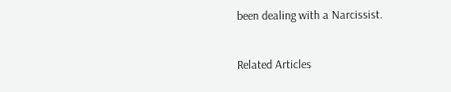been dealing with a Narcissist.

Related Articles